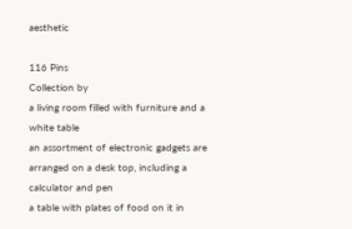aesthetic

116 Pins
Collection by
a living room filled with furniture and a white table
an assortment of electronic gadgets are arranged on a desk top, including a calculator and pen
a table with plates of food on it in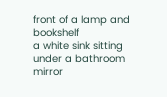front of a lamp and bookshelf
a white sink sitting under a bathroom mirror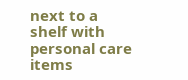next to a shelf with personal care items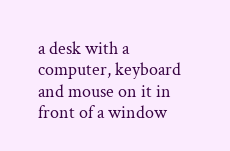a desk with a computer, keyboard and mouse on it in front of a window